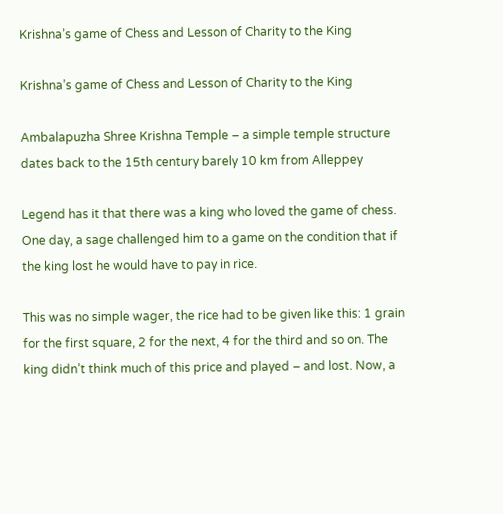Krishna’s game of Chess and Lesson of Charity to the King

Krishna’s game of Chess and Lesson of Charity to the King

Ambalapuzha Shree Krishna Temple – a simple temple structure dates back to the 15th century barely 10 km from Alleppey

Legend has it that there was a king who loved the game of chess. One day, a sage challenged him to a game on the condition that if the king lost he would have to pay in rice.

This was no simple wager, the rice had to be given like this: 1 grain for the first square, 2 for the next, 4 for the third and so on. The king didn’t think much of this price and played – and lost. Now, a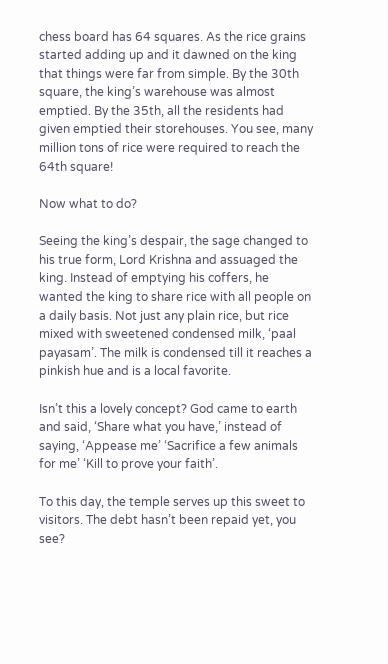chess board has 64 squares. As the rice grains started adding up and it dawned on the king that things were far from simple. By the 30th square, the king’s warehouse was almost emptied. By the 35th, all the residents had given emptied their storehouses. You see, many million tons of rice were required to reach the 64th square!

Now what to do?

Seeing the king’s despair, the sage changed to his true form, Lord Krishna and assuaged the king. Instead of emptying his coffers, he wanted the king to share rice with all people on a daily basis. Not just any plain rice, but rice mixed with sweetened condensed milk, ‘paal payasam’. The milk is condensed till it reaches a pinkish hue and is a local favorite.

Isn’t this a lovely concept? God came to earth and said, ‘Share what you have,’ instead of saying, ‘Appease me’ ‘Sacrifice a few animals for me’ ‘Kill to prove your faith’.

To this day, the temple serves up this sweet to visitors. The debt hasn’t been repaid yet, you see?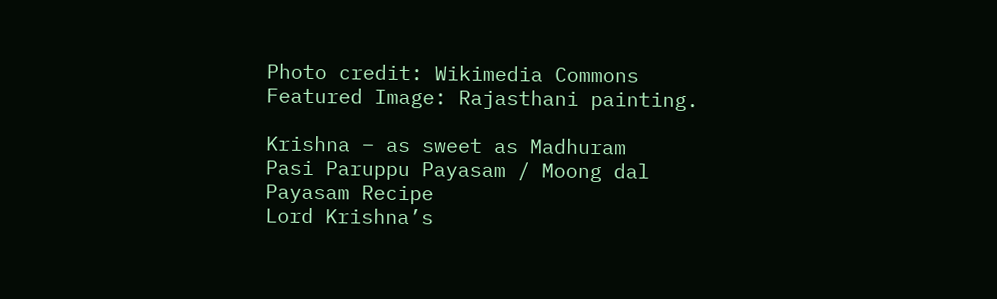Photo credit: Wikimedia Commons
Featured Image: Rajasthani painting.

Krishna – as sweet as Madhuram
Pasi Paruppu Payasam / Moong dal Payasam Recipe
Lord Krishna’s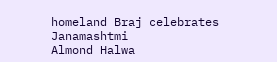homeland Braj celebrates Janamashtmi
Almond Halwa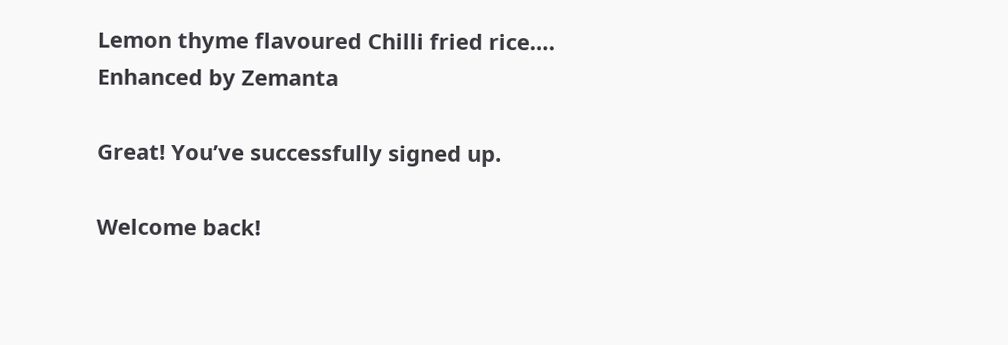Lemon thyme flavoured Chilli fried rice….
Enhanced by Zemanta

Great! You’ve successfully signed up.

Welcome back!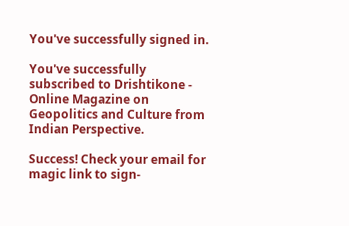You've successfully signed in.

You've successfully subscribed to Drishtikone - Online Magazine on Geopolitics and Culture from Indian Perspective.

Success! Check your email for magic link to sign-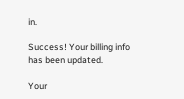in.

Success! Your billing info has been updated.

Your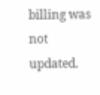billing was not updated.